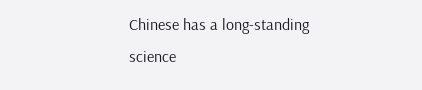Chinese has a long-standing science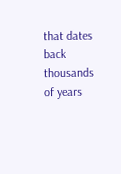that dates back thousands of years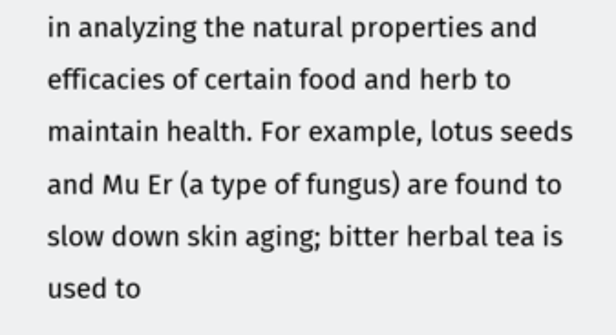in analyzing the natural properties and efficacies of certain food and herb to maintain health. For example, lotus seeds and Mu Er (a type of fungus) are found to slow down skin aging; bitter herbal tea is used to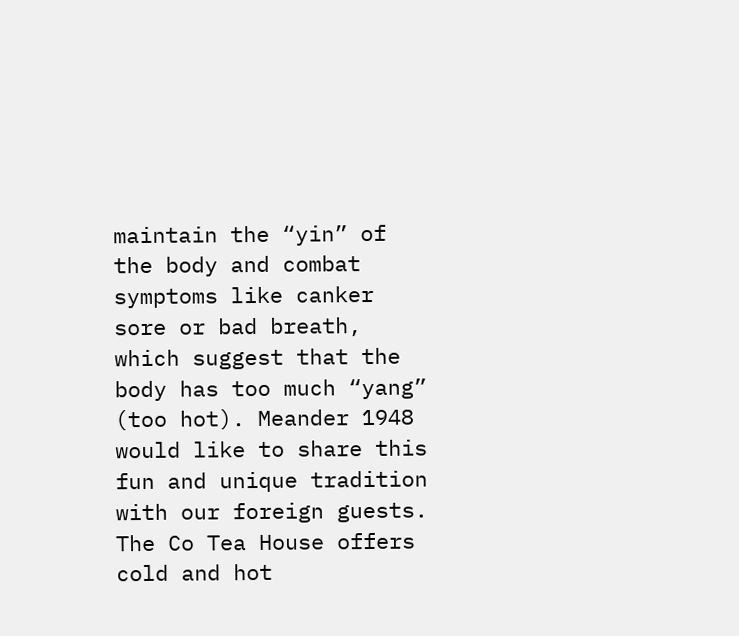maintain the “yin” of the body and combat symptoms like canker sore or bad breath, which suggest that the body has too much “yang” (too hot). Meander 1948 would like to share this fun and unique tradition with our foreign guests. The Co Tea House offers cold and hot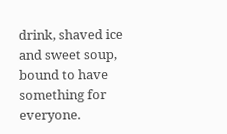drink, shaved ice and sweet soup, bound to have something for everyone.